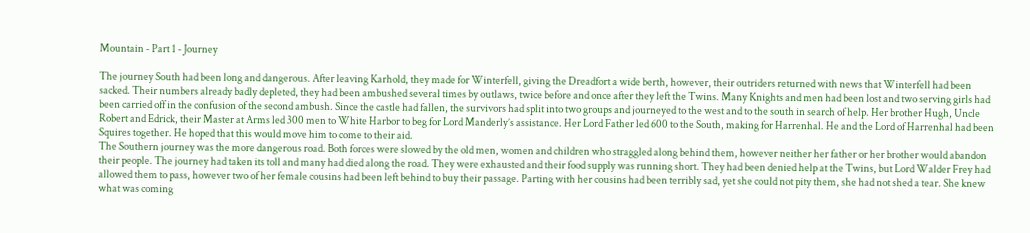Mountain - Part 1 - Journey

The journey South had been long and dangerous. After leaving Karhold, they made for Winterfell, giving the Dreadfort a wide berth, however, their outriders returned with news that Winterfell had been sacked. Their numbers already badly depleted, they had been ambushed several times by outlaws, twice before and once after they left the Twins. Many Knights and men had been lost and two serving girls had been carried off in the confusion of the second ambush. Since the castle had fallen, the survivors had split into two groups and journeyed to the west and to the south in search of help. Her brother Hugh, Uncle Robert and Edrick, their Master at Arms led 300 men to White Harbor to beg for Lord Manderly’s assistance. Her Lord Father led 600 to the South, making for Harrenhal. He and the Lord of Harrenhal had been Squires together. He hoped that this would move him to come to their aid.
The Southern journey was the more dangerous road. Both forces were slowed by the old men, women and children who straggled along behind them, however neither her father or her brother would abandon their people. The journey had taken its toll and many had died along the road. They were exhausted and their food supply was running short. They had been denied help at the Twins, but Lord Walder Frey had allowed them to pass, however two of her female cousins had been left behind to buy their passage. Parting with her cousins had been terribly sad, yet she could not pity them, she had not shed a tear. She knew what was coming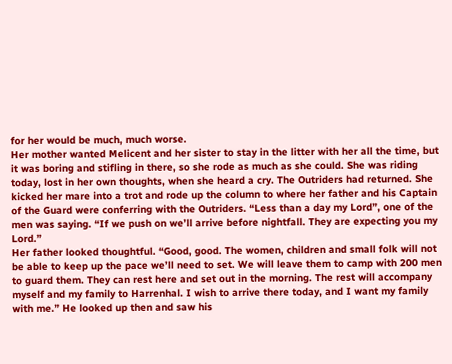for her would be much, much worse.
Her mother wanted Melicent and her sister to stay in the litter with her all the time, but it was boring and stifling in there, so she rode as much as she could. She was riding today, lost in her own thoughts, when she heard a cry. The Outriders had returned. She kicked her mare into a trot and rode up the column to where her father and his Captain of the Guard were conferring with the Outriders. “Less than a day my Lord”, one of the men was saying. “If we push on we’ll arrive before nightfall. They are expecting you my Lord.”
Her father looked thoughtful. “Good, good. The women, children and small folk will not be able to keep up the pace we’ll need to set. We will leave them to camp with 200 men to guard them. They can rest here and set out in the morning. The rest will accompany myself and my family to Harrenhal. I wish to arrive there today, and I want my family with me.” He looked up then and saw his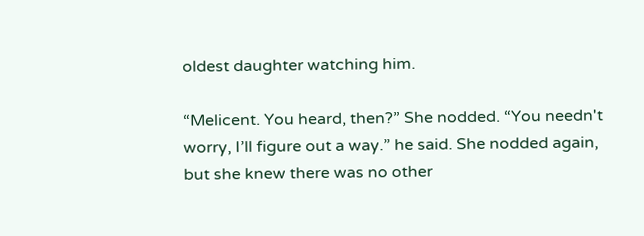oldest daughter watching him.

“Melicent. You heard, then?” She nodded. “You needn't worry, I’ll figure out a way.” he said. She nodded again, but she knew there was no other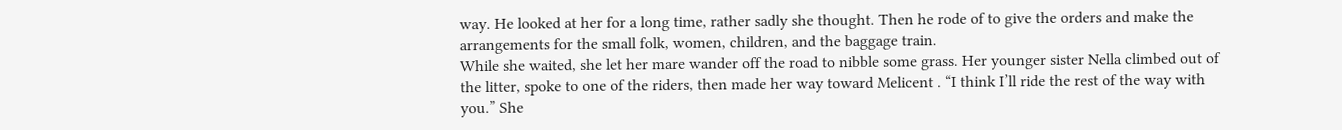way. He looked at her for a long time, rather sadly she thought. Then he rode of to give the orders and make the arrangements for the small folk, women, children, and the baggage train.
While she waited, she let her mare wander off the road to nibble some grass. Her younger sister Nella climbed out of the litter, spoke to one of the riders, then made her way toward Melicent . “I think I’ll ride the rest of the way with you.” She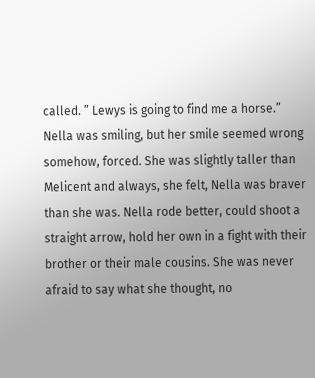called. ” Lewys is going to find me a horse.”
Nella was smiling, but her smile seemed wrong somehow, forced. She was slightly taller than Melicent and always, she felt, Nella was braver than she was. Nella rode better, could shoot a straight arrow, hold her own in a fight with their brother or their male cousins. She was never afraid to say what she thought, no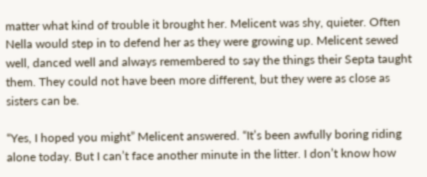matter what kind of trouble it brought her. Melicent was shy, quieter. Often Nella would step in to defend her as they were growing up. Melicent sewed well, danced well and always remembered to say the things their Septa taught them. They could not have been more different, but they were as close as sisters can be.

“Yes, I hoped you might” Melicent answered. “It’s been awfully boring riding alone today. But I can’t face another minute in the litter. I don’t know how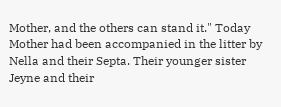Mother, and the others can stand it." Today Mother had been accompanied in the litter by Nella and their Septa. Their younger sister Jeyne and their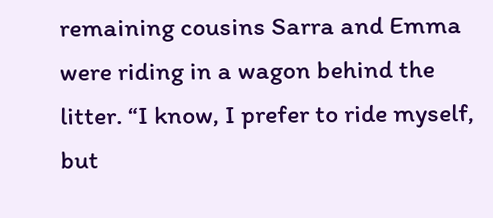remaining cousins Sarra and Emma were riding in a wagon behind the litter. “I know, I prefer to ride myself, but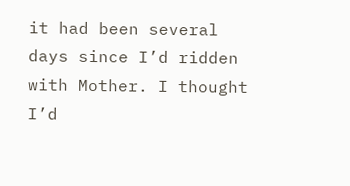it had been several days since I’d ridden with Mother. I thought I’d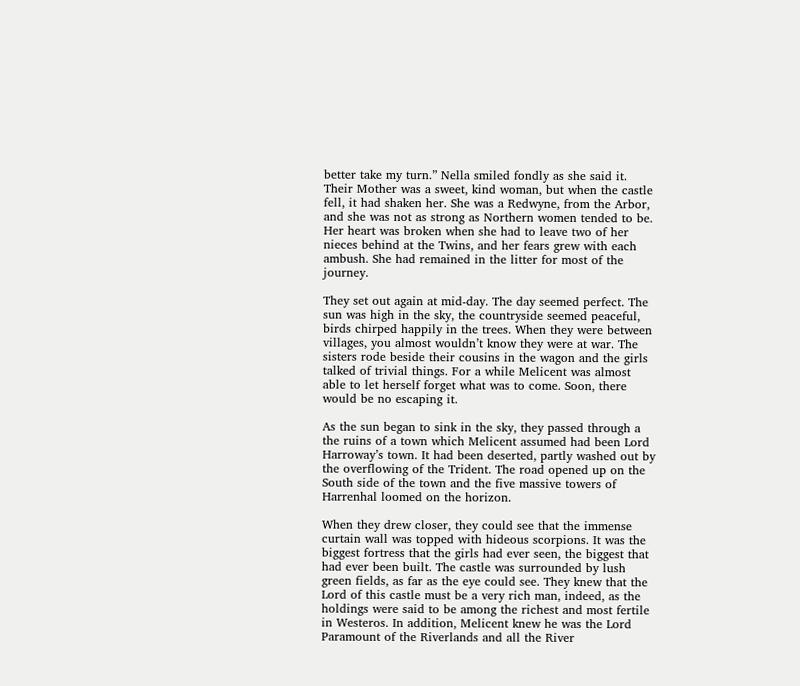better take my turn.” Nella smiled fondly as she said it. Their Mother was a sweet, kind woman, but when the castle fell, it had shaken her. She was a Redwyne, from the Arbor, and she was not as strong as Northern women tended to be. Her heart was broken when she had to leave two of her nieces behind at the Twins, and her fears grew with each ambush. She had remained in the litter for most of the journey.

They set out again at mid-day. The day seemed perfect. The sun was high in the sky, the countryside seemed peaceful, birds chirped happily in the trees. When they were between villages, you almost wouldn’t know they were at war. The sisters rode beside their cousins in the wagon and the girls talked of trivial things. For a while Melicent was almost able to let herself forget what was to come. Soon, there would be no escaping it.

As the sun began to sink in the sky, they passed through a the ruins of a town which Melicent assumed had been Lord Harroway’s town. It had been deserted, partly washed out by the overflowing of the Trident. The road opened up on the South side of the town and the five massive towers of Harrenhal loomed on the horizon.

When they drew closer, they could see that the immense curtain wall was topped with hideous scorpions. It was the biggest fortress that the girls had ever seen, the biggest that had ever been built. The castle was surrounded by lush green fields, as far as the eye could see. They knew that the Lord of this castle must be a very rich man, indeed, as the holdings were said to be among the richest and most fertile in Westeros. In addition, Melicent knew he was the Lord Paramount of the Riverlands and all the River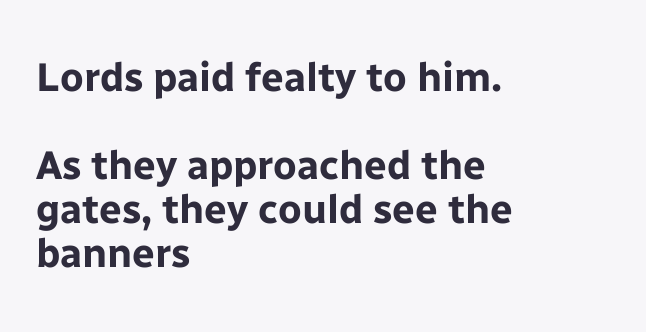Lords paid fealty to him.

As they approached the gates, they could see the banners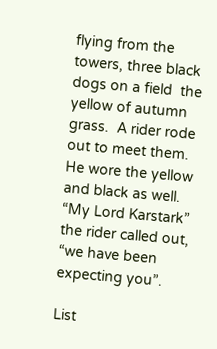flying from the towers, three black dogs on a field  the yellow of autumn grass.  A rider rode out to meet them. He wore the yellow and black as well. “My Lord Karstark” the rider called out, “we have been expecting you”.

List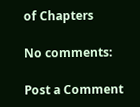of Chapters

No comments:

Post a Comment